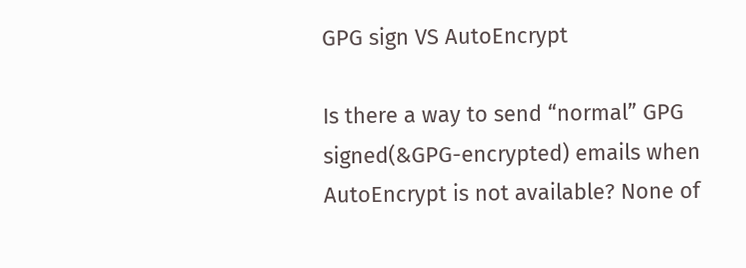GPG sign VS AutoEncrypt

Is there a way to send “normal” GPG signed(&GPG-encrypted) emails when AutoEncrypt is not available? None of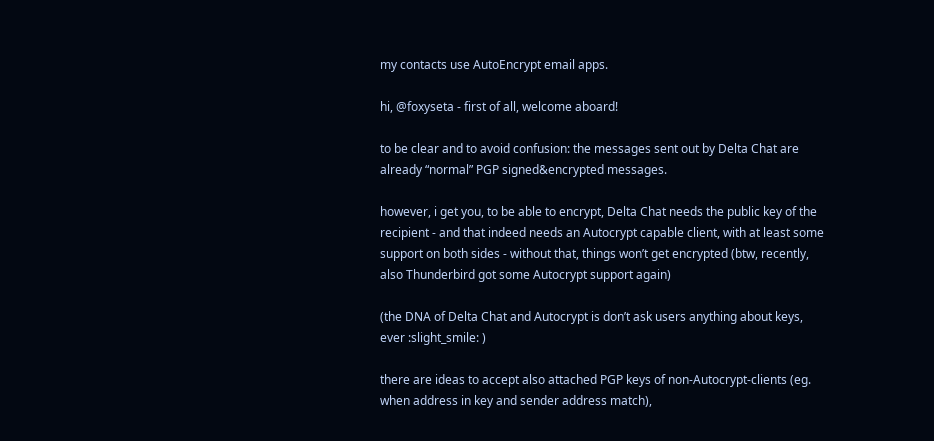my contacts use AutoEncrypt email apps.

hi, @foxyseta - first of all, welcome aboard!

to be clear and to avoid confusion: the messages sent out by Delta Chat are already “normal” PGP signed&encrypted messages.

however, i get you, to be able to encrypt, Delta Chat needs the public key of the recipient - and that indeed needs an Autocrypt capable client, with at least some support on both sides - without that, things won’t get encrypted (btw, recently, also Thunderbird got some Autocrypt support again)

(the DNA of Delta Chat and Autocrypt is don’t ask users anything about keys, ever :slight_smile: )

there are ideas to accept also attached PGP keys of non-Autocrypt-clients (eg. when address in key and sender address match),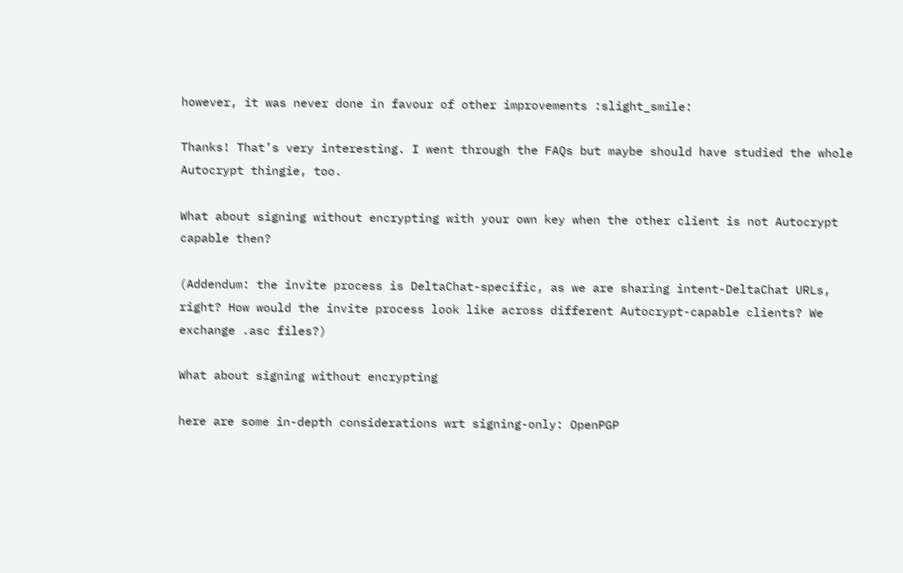however, it was never done in favour of other improvements :slight_smile:

Thanks! That’s very interesting. I went through the FAQs but maybe should have studied the whole Autocrypt thingie, too.

What about signing without encrypting with your own key when the other client is not Autocrypt capable then?

(Addendum: the invite process is DeltaChat-specific, as we are sharing intent-DeltaChat URLs, right? How would the invite process look like across different Autocrypt-capable clients? We exchange .asc files?)

What about signing without encrypting

here are some in-depth considerations wrt signing-only: OpenPGP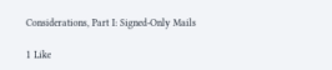Considerations, Part I: Signed-Only Mails

1 Like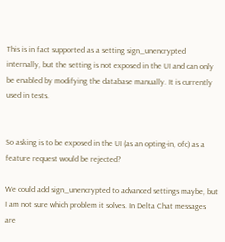This is in fact supported as a setting sign_unencrypted internally, but the setting is not exposed in the UI and can only be enabled by modifying the database manually. It is currently used in tests.


So asking is to be exposed in the UI (as an opting-in, ofc) as a feature request would be rejected?

We could add sign_unencrypted to advanced settings maybe, but I am not sure which problem it solves. In Delta Chat messages are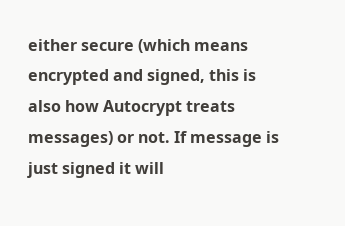either secure (which means encrypted and signed, this is also how Autocrypt treats messages) or not. If message is just signed it will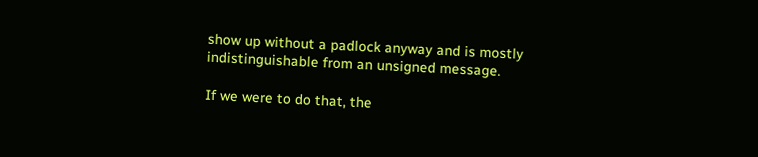show up without a padlock anyway and is mostly indistinguishable from an unsigned message.

If we were to do that, the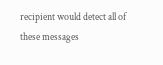recipient would detect all of these messages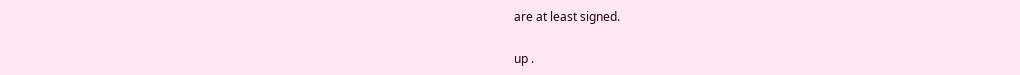are at least signed.

up .